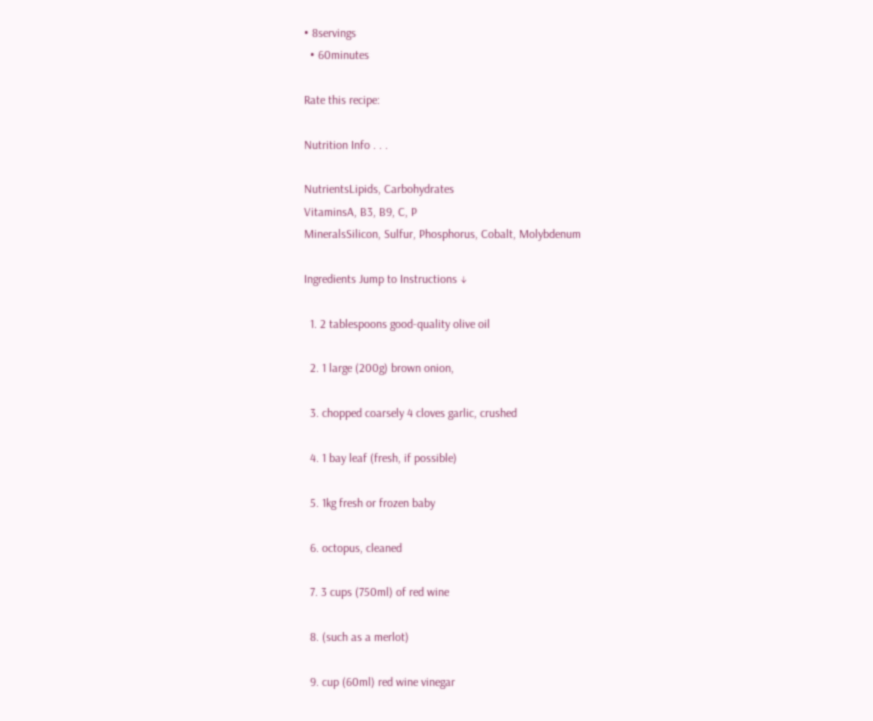• 8servings
  • 60minutes

Rate this recipe:

Nutrition Info . . .

NutrientsLipids, Carbohydrates
VitaminsA, B3, B9, C, P
MineralsSilicon, Sulfur, Phosphorus, Cobalt, Molybdenum

Ingredients Jump to Instructions ↓

  1. 2 tablespoons good-quality olive oil

  2. 1 large (200g) brown onion,

  3. chopped coarsely 4 cloves garlic, crushed

  4. 1 bay leaf (fresh, if possible)

  5. 1kg fresh or frozen baby

  6. octopus, cleaned

  7. 3 cups (750ml) of red wine

  8. (such as a merlot)

  9. cup (60ml) red wine vinegar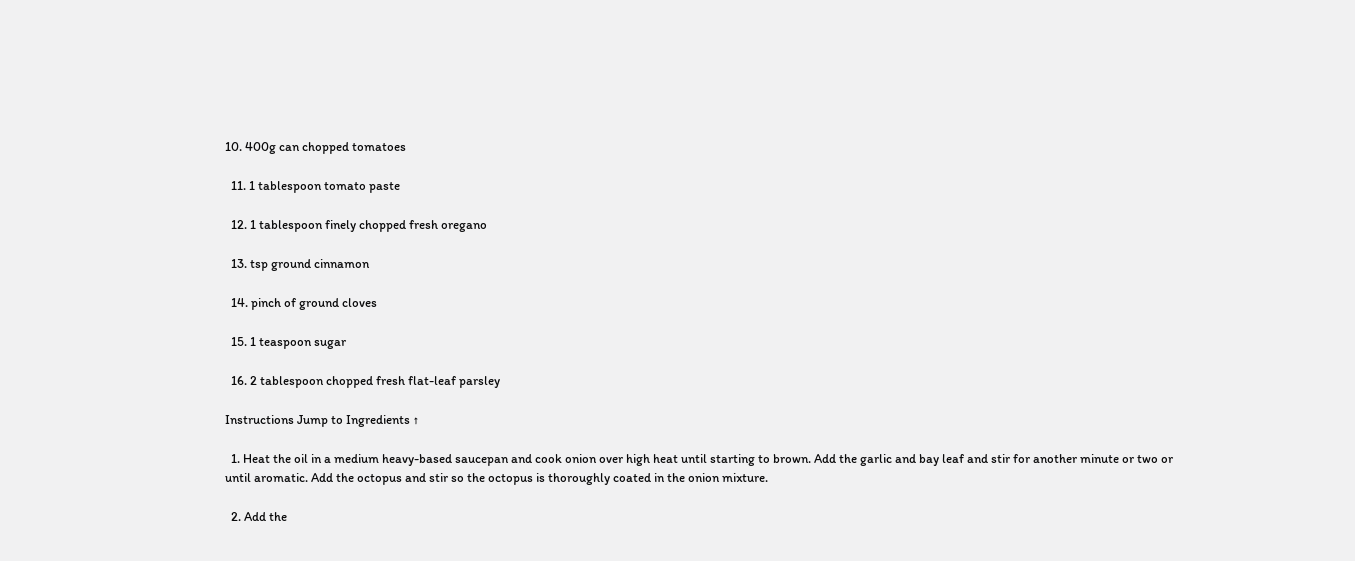10. 400g can chopped tomatoes

  11. 1 tablespoon tomato paste

  12. 1 tablespoon finely chopped fresh oregano

  13. tsp ground cinnamon

  14. pinch of ground cloves

  15. 1 teaspoon sugar

  16. 2 tablespoon chopped fresh flat-leaf parsley

Instructions Jump to Ingredients ↑

  1. Heat the oil in a medium heavy-based saucepan and cook onion over high heat until starting to brown. Add the garlic and bay leaf and stir for another minute or two or until aromatic. Add the octopus and stir so the octopus is thoroughly coated in the onion mixture.

  2. Add the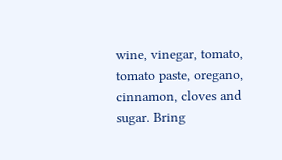wine, vinegar, tomato, tomato paste, oregano, cinnamon, cloves and sugar. Bring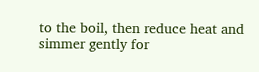to the boil, then reduce heat and simmer gently for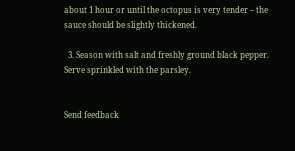about 1 hour or until the octopus is very tender – the sauce should be slightly thickened.

  3. Season with salt and freshly ground black pepper. Serve sprinkled with the parsley.


Send feedback